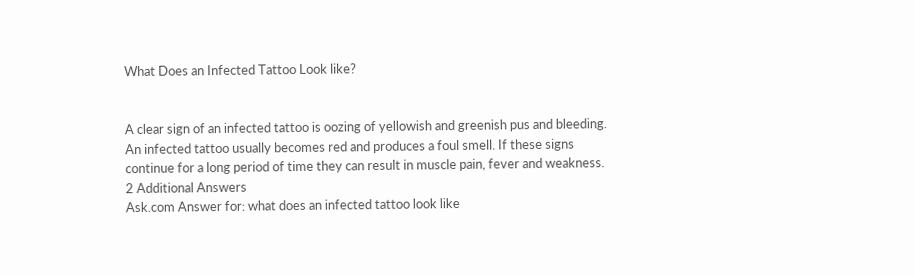What Does an Infected Tattoo Look like?


A clear sign of an infected tattoo is oozing of yellowish and greenish pus and bleeding. An infected tattoo usually becomes red and produces a foul smell. If these signs continue for a long period of time they can result in muscle pain, fever and weakness.
2 Additional Answers
Ask.com Answer for: what does an infected tattoo look like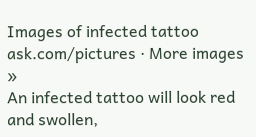Images of infected tattoo
ask.com/pictures · More images »
An infected tattoo will look red and swollen,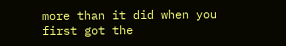more than it did when you first got the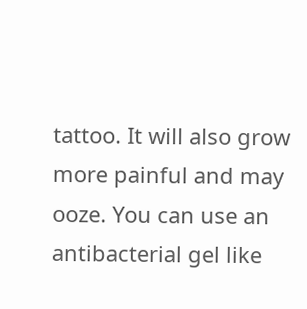tattoo. It will also grow more painful and may ooze. You can use an antibacterial gel like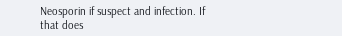Neosporin if suspect and infection. If that does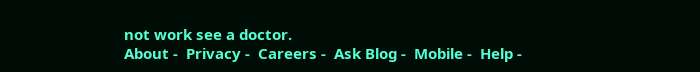not work see a doctor.
About -  Privacy -  Careers -  Ask Blog -  Mobile -  Help -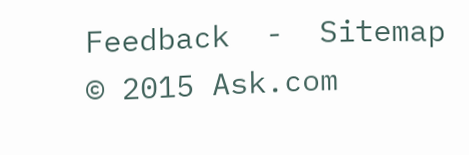Feedback  -  Sitemap  © 2015 Ask.com